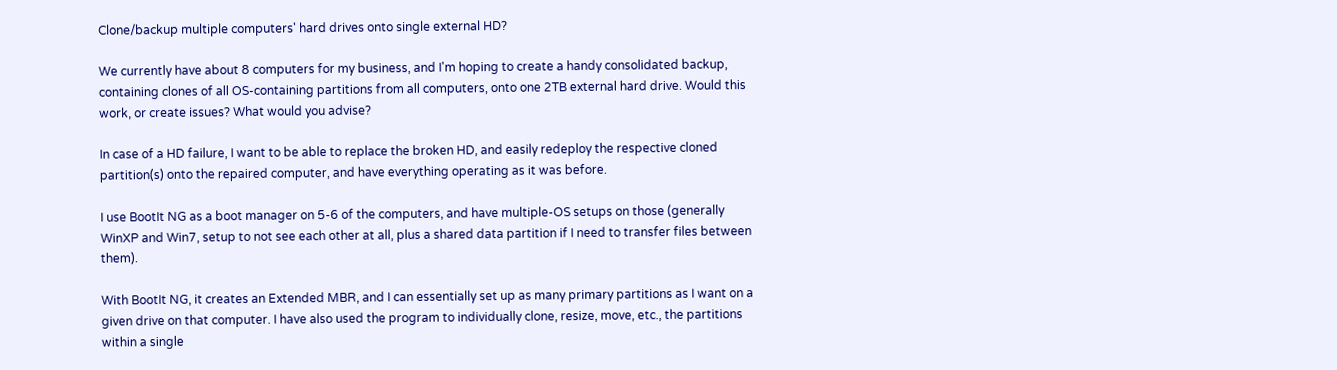Clone/backup multiple computers' hard drives onto single external HD?

We currently have about 8 computers for my business, and I'm hoping to create a handy consolidated backup, containing clones of all OS-containing partitions from all computers, onto one 2TB external hard drive. Would this work, or create issues? What would you advise?

In case of a HD failure, I want to be able to replace the broken HD, and easily redeploy the respective cloned partition(s) onto the repaired computer, and have everything operating as it was before.

I use BootIt NG as a boot manager on 5-6 of the computers, and have multiple-OS setups on those (generally WinXP and Win7, setup to not see each other at all, plus a shared data partition if I need to transfer files between them).

With BootIt NG, it creates an Extended MBR, and I can essentially set up as many primary partitions as I want on a given drive on that computer. I have also used the program to individually clone, resize, move, etc., the partitions within a single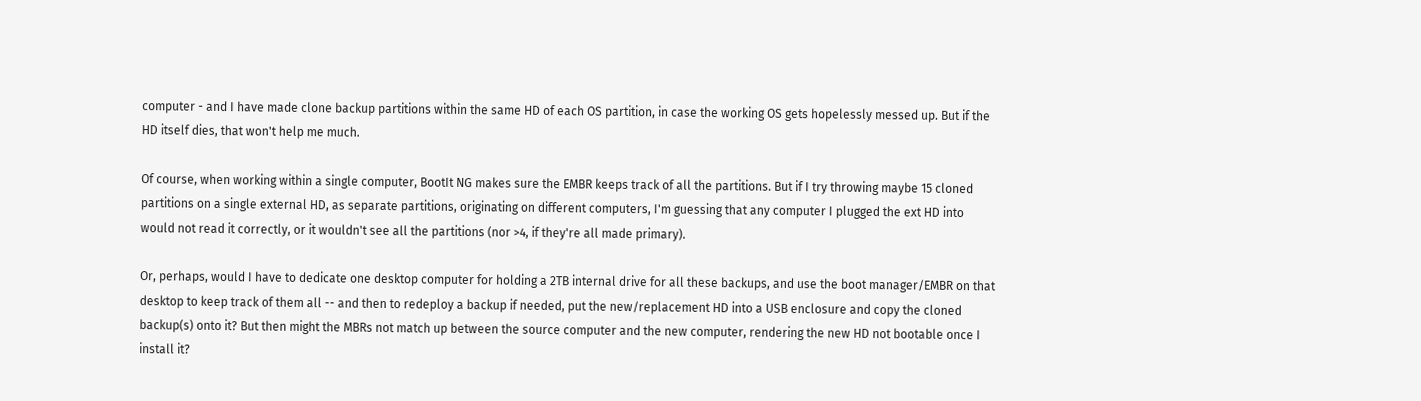computer - and I have made clone backup partitions within the same HD of each OS partition, in case the working OS gets hopelessly messed up. But if the HD itself dies, that won't help me much.

Of course, when working within a single computer, BootIt NG makes sure the EMBR keeps track of all the partitions. But if I try throwing maybe 15 cloned partitions on a single external HD, as separate partitions, originating on different computers, I'm guessing that any computer I plugged the ext HD into would not read it correctly, or it wouldn't see all the partitions (nor >4, if they're all made primary).

Or, perhaps, would I have to dedicate one desktop computer for holding a 2TB internal drive for all these backups, and use the boot manager/EMBR on that desktop to keep track of them all -- and then to redeploy a backup if needed, put the new/replacement HD into a USB enclosure and copy the cloned backup(s) onto it? But then might the MBRs not match up between the source computer and the new computer, rendering the new HD not bootable once I install it?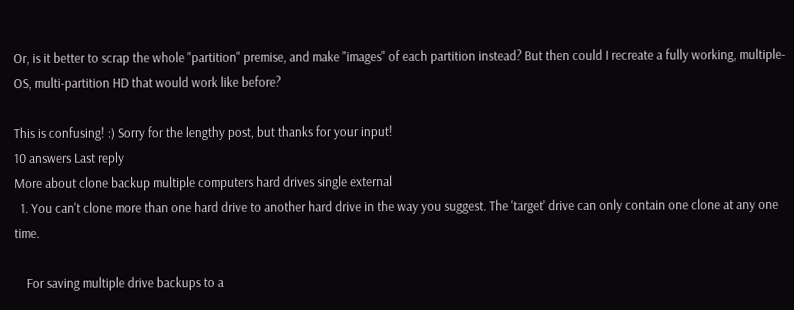Or, is it better to scrap the whole "partition" premise, and make "images" of each partition instead? But then could I recreate a fully working, multiple-OS, multi-partition HD that would work like before?

This is confusing! :) Sorry for the lengthy post, but thanks for your input!
10 answers Last reply
More about clone backup multiple computers hard drives single external
  1. You can't clone more than one hard drive to another hard drive in the way you suggest. The 'target' drive can only contain one clone at any one time.

    For saving multiple drive backups to a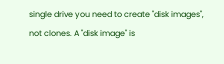single drive you need to create "disk images", not clones. A "disk image" is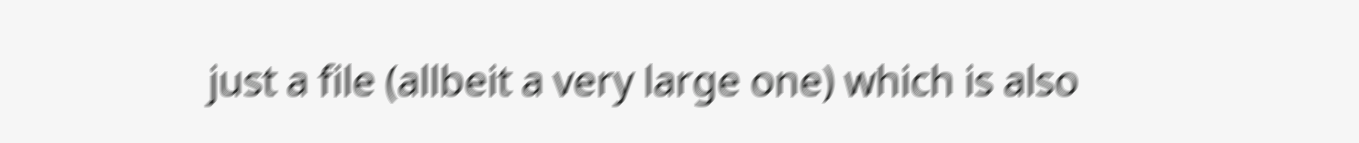just a file (allbeit a very large one) which is also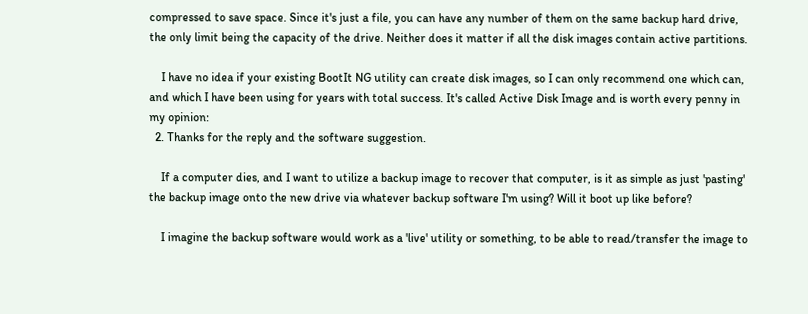compressed to save space. Since it's just a file, you can have any number of them on the same backup hard drive, the only limit being the capacity of the drive. Neither does it matter if all the disk images contain active partitions.

    I have no idea if your existing BootIt NG utility can create disk images, so I can only recommend one which can, and which I have been using for years with total success. It's called Active Disk Image and is worth every penny in my opinion:
  2. Thanks for the reply and the software suggestion.

    If a computer dies, and I want to utilize a backup image to recover that computer, is it as simple as just 'pasting' the backup image onto the new drive via whatever backup software I'm using? Will it boot up like before?

    I imagine the backup software would work as a 'live' utility or something, to be able to read/transfer the image to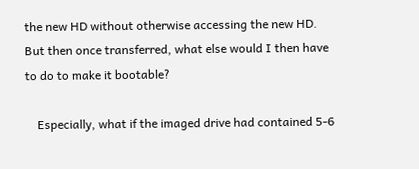the new HD without otherwise accessing the new HD. But then once transferred, what else would I then have to do to make it bootable?

    Especially, what if the imaged drive had contained 5-6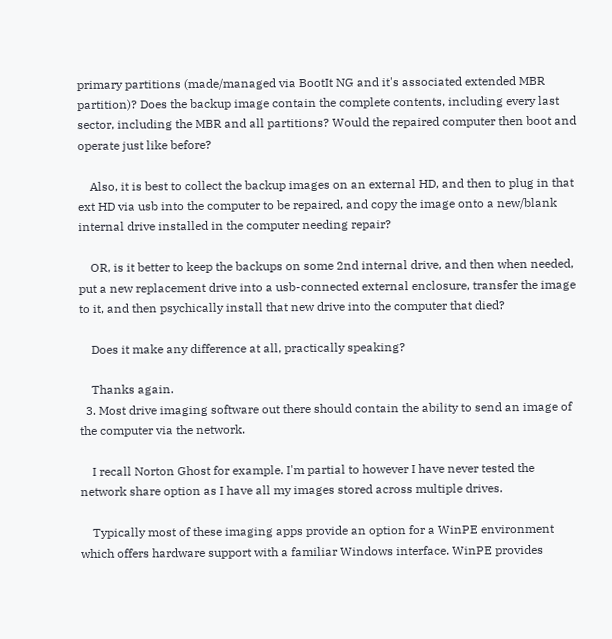primary partitions (made/managed via BootIt NG and it's associated extended MBR partition)? Does the backup image contain the complete contents, including every last sector, including the MBR and all partitions? Would the repaired computer then boot and operate just like before?

    Also, it is best to collect the backup images on an external HD, and then to plug in that ext HD via usb into the computer to be repaired, and copy the image onto a new/blank internal drive installed in the computer needing repair?

    OR, is it better to keep the backups on some 2nd internal drive, and then when needed, put a new replacement drive into a usb-connected external enclosure, transfer the image to it, and then psychically install that new drive into the computer that died?

    Does it make any difference at all, practically speaking?

    Thanks again.
  3. Most drive imaging software out there should contain the ability to send an image of the computer via the network.

    I recall Norton Ghost for example. I'm partial to however I have never tested the network share option as I have all my images stored across multiple drives.

    Typically most of these imaging apps provide an option for a WinPE environment which offers hardware support with a familiar Windows interface. WinPE provides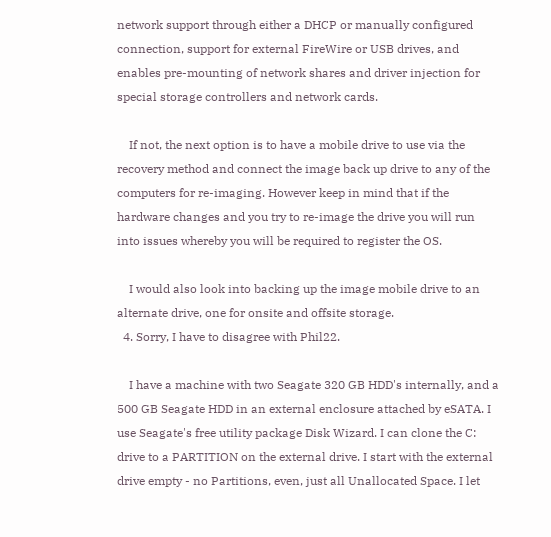network support through either a DHCP or manually configured connection, support for external FireWire or USB drives, and enables pre-mounting of network shares and driver injection for special storage controllers and network cards.

    If not, the next option is to have a mobile drive to use via the recovery method and connect the image back up drive to any of the computers for re-imaging. However keep in mind that if the hardware changes and you try to re-image the drive you will run into issues whereby you will be required to register the OS.

    I would also look into backing up the image mobile drive to an alternate drive, one for onsite and offsite storage.
  4. Sorry, I have to disagree with Phil22.

    I have a machine with two Seagate 320 GB HDD's internally, and a 500 GB Seagate HDD in an external enclosure attached by eSATA. I use Seagate's free utility package Disk Wizard. I can clone the C: drive to a PARTITION on the external drive. I start with the external drive empty - no Partitions, even, just all Unallocated Space. I let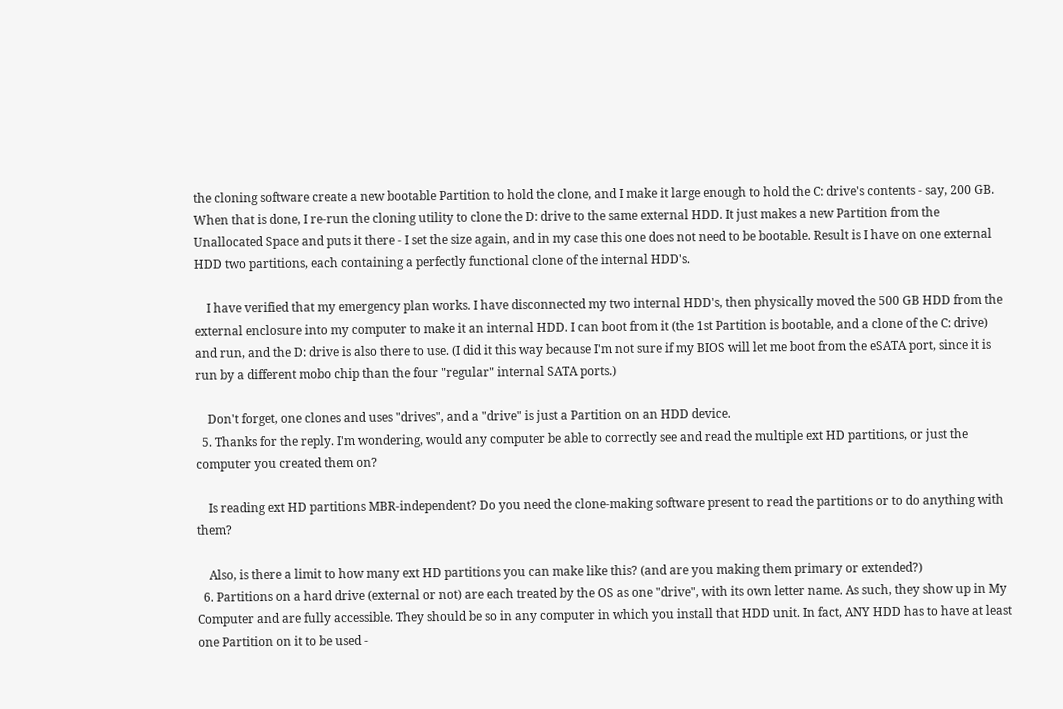the cloning software create a new bootable Partition to hold the clone, and I make it large enough to hold the C: drive's contents - say, 200 GB. When that is done, I re-run the cloning utility to clone the D: drive to the same external HDD. It just makes a new Partition from the Unallocated Space and puts it there - I set the size again, and in my case this one does not need to be bootable. Result is I have on one external HDD two partitions, each containing a perfectly functional clone of the internal HDD's.

    I have verified that my emergency plan works. I have disconnected my two internal HDD's, then physically moved the 500 GB HDD from the external enclosure into my computer to make it an internal HDD. I can boot from it (the 1st Partition is bootable, and a clone of the C: drive) and run, and the D: drive is also there to use. (I did it this way because I'm not sure if my BIOS will let me boot from the eSATA port, since it is run by a different mobo chip than the four "regular" internal SATA ports.)

    Don't forget, one clones and uses "drives", and a "drive" is just a Partition on an HDD device.
  5. Thanks for the reply. I'm wondering, would any computer be able to correctly see and read the multiple ext HD partitions, or just the computer you created them on?

    Is reading ext HD partitions MBR-independent? Do you need the clone-making software present to read the partitions or to do anything with them?

    Also, is there a limit to how many ext HD partitions you can make like this? (and are you making them primary or extended?)
  6. Partitions on a hard drive (external or not) are each treated by the OS as one "drive", with its own letter name. As such, they show up in My Computer and are fully accessible. They should be so in any computer in which you install that HDD unit. In fact, ANY HDD has to have at least one Partition on it to be used -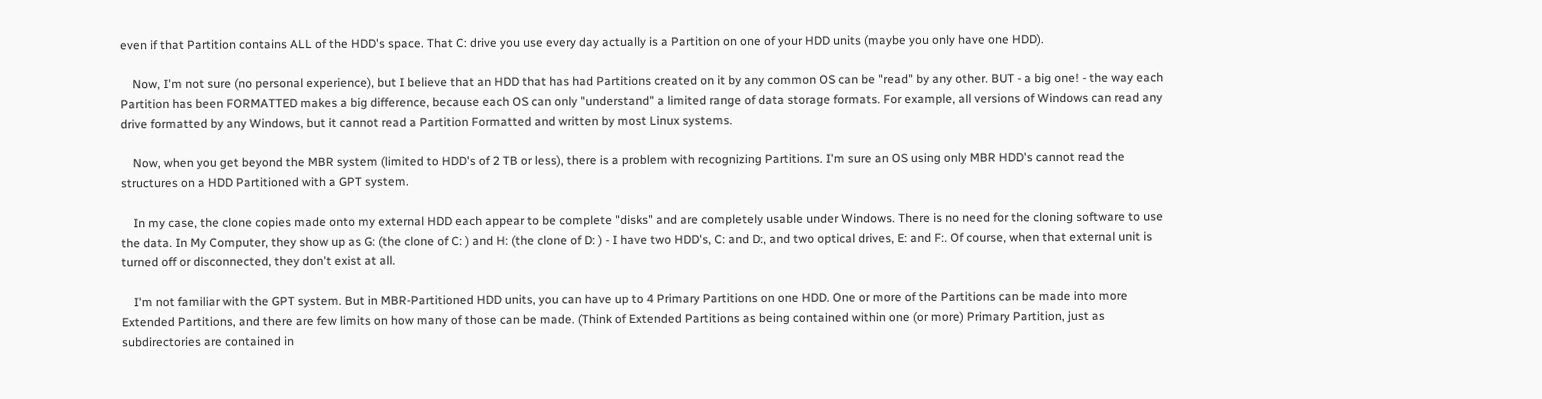even if that Partition contains ALL of the HDD's space. That C: drive you use every day actually is a Partition on one of your HDD units (maybe you only have one HDD).

    Now, I'm not sure (no personal experience), but I believe that an HDD that has had Partitions created on it by any common OS can be "read" by any other. BUT - a big one! - the way each Partition has been FORMATTED makes a big difference, because each OS can only "understand" a limited range of data storage formats. For example, all versions of Windows can read any drive formatted by any Windows, but it cannot read a Partition Formatted and written by most Linux systems.

    Now, when you get beyond the MBR system (limited to HDD's of 2 TB or less), there is a problem with recognizing Partitions. I'm sure an OS using only MBR HDD's cannot read the structures on a HDD Partitioned with a GPT system.

    In my case, the clone copies made onto my external HDD each appear to be complete "disks" and are completely usable under Windows. There is no need for the cloning software to use the data. In My Computer, they show up as G: (the clone of C: ) and H: (the clone of D: ) - I have two HDD's, C: and D:, and two optical drives, E: and F:. Of course, when that external unit is turned off or disconnected, they don't exist at all.

    I'm not familiar with the GPT system. But in MBR-Partitioned HDD units, you can have up to 4 Primary Partitions on one HDD. One or more of the Partitions can be made into more Extended Partitions, and there are few limits on how many of those can be made. (Think of Extended Partitions as being contained within one (or more) Primary Partition, just as subdirectories are contained in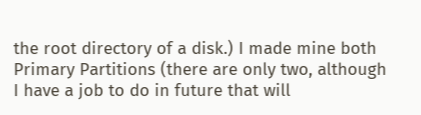the root directory of a disk.) I made mine both Primary Partitions (there are only two, although I have a job to do in future that will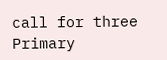call for three Primary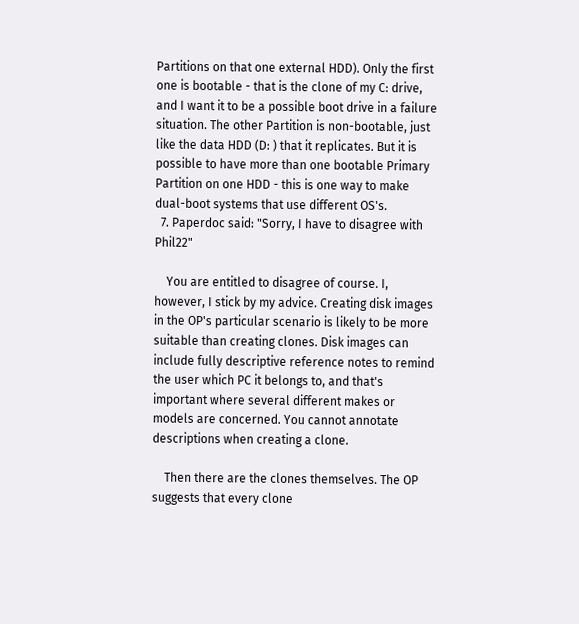Partitions on that one external HDD). Only the first one is bootable - that is the clone of my C: drive, and I want it to be a possible boot drive in a failure situation. The other Partition is non-bootable, just like the data HDD (D: ) that it replicates. But it is possible to have more than one bootable Primary Partition on one HDD - this is one way to make dual-boot systems that use different OS's.
  7. Paperdoc said: "Sorry, I have to disagree with Phil22"

    You are entitled to disagree of course. I, however, I stick by my advice. Creating disk images in the OP's particular scenario is likely to be more suitable than creating clones. Disk images can include fully descriptive reference notes to remind the user which PC it belongs to, and that's important where several different makes or models are concerned. You cannot annotate descriptions when creating a clone.

    Then there are the clones themselves. The OP suggests that every clone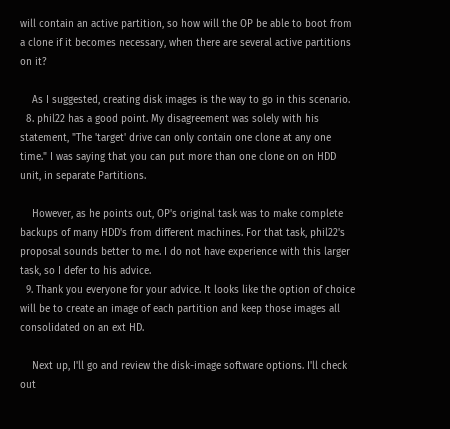will contain an active partition, so how will the OP be able to boot from a clone if it becomes necessary, when there are several active partitions on it?

    As I suggested, creating disk images is the way to go in this scenario.
  8. phil22 has a good point. My disagreement was solely with his statement, "The 'target' drive can only contain one clone at any one time." I was saying that you can put more than one clone on on HDD unit, in separate Partitions.

    However, as he points out, OP's original task was to make complete backups of many HDD's from different machines. For that task, phil22's proposal sounds better to me. I do not have experience with this larger task, so I defer to his advice.
  9. Thank you everyone for your advice. It looks like the option of choice will be to create an image of each partition and keep those images all consolidated on an ext HD.

    Next up, I'll go and review the disk-image software options. I'll check out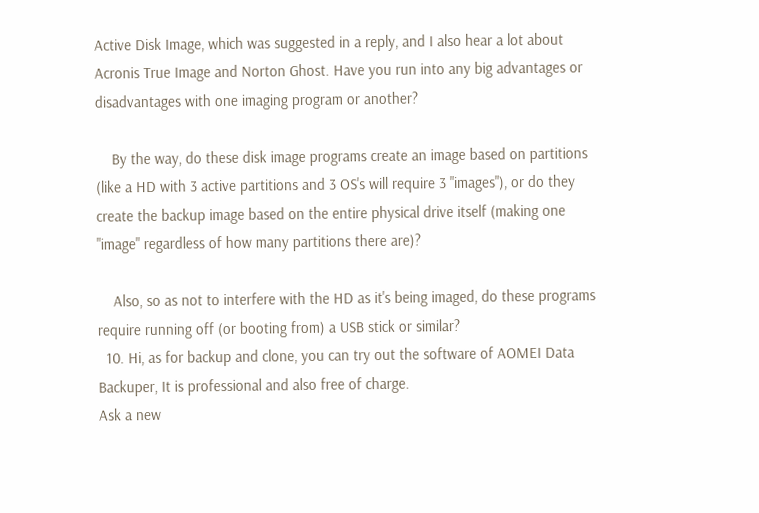Active Disk Image, which was suggested in a reply, and I also hear a lot about Acronis True Image and Norton Ghost. Have you run into any big advantages or disadvantages with one imaging program or another?

    By the way, do these disk image programs create an image based on partitions (like a HD with 3 active partitions and 3 OS's will require 3 "images"), or do they create the backup image based on the entire physical drive itself (making one "image" regardless of how many partitions there are)?

    Also, so as not to interfere with the HD as it's being imaged, do these programs require running off (or booting from) a USB stick or similar?
  10. Hi, as for backup and clone, you can try out the software of AOMEI Data Backuper, It is professional and also free of charge.
Ask a new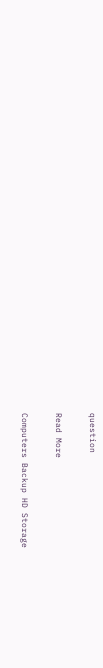question

Read More

Computers Backup HD Storage